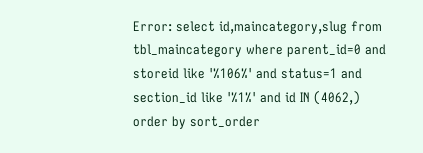Error: select id,maincategory,slug from tbl_maincategory where parent_id=0 and storeid like '%106%' and status=1 and section_id like '%1%' and id IN (4062,) order by sort_order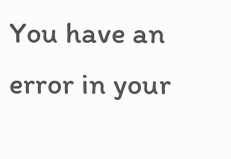You have an error in your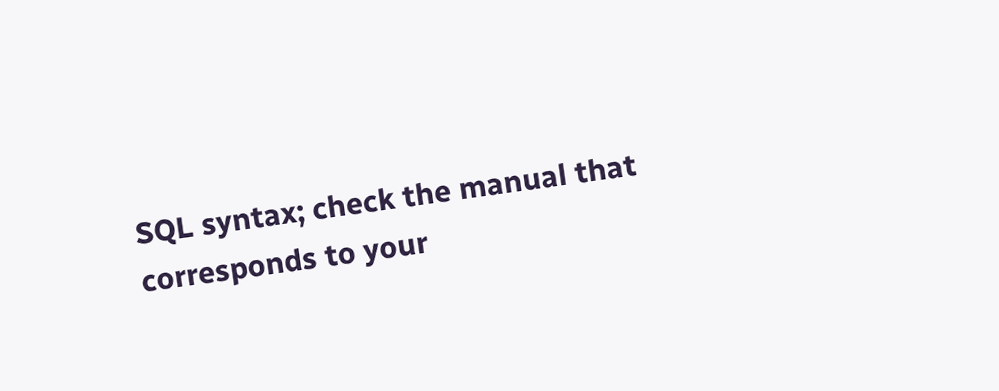SQL syntax; check the manual that corresponds to your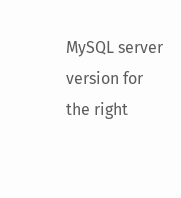MySQL server version for the right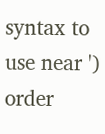syntax to use near ') order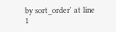by sort_order' at line 1